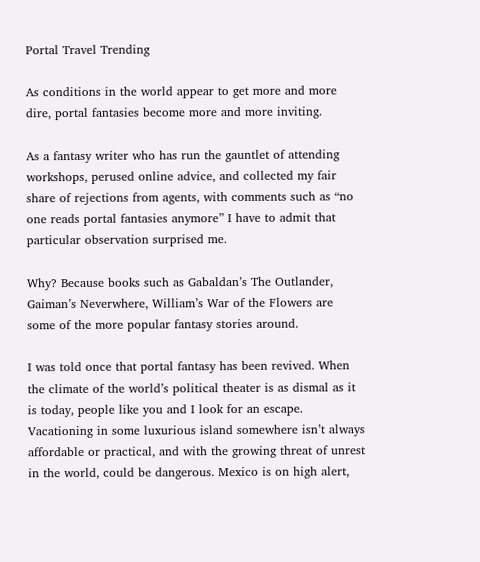Portal Travel Trending

As conditions in the world appear to get more and more dire, portal fantasies become more and more inviting.

As a fantasy writer who has run the gauntlet of attending workshops, perused online advice, and collected my fair share of rejections from agents, with comments such as “no one reads portal fantasies anymore” I have to admit that particular observation surprised me.

Why? Because books such as Gabaldan’s The Outlander, Gaiman’s Neverwhere, William’s War of the Flowers are some of the more popular fantasy stories around.

I was told once that portal fantasy has been revived. When the climate of the world’s political theater is as dismal as it is today, people like you and I look for an escape. Vacationing in some luxurious island somewhere isn’t always affordable or practical, and with the growing threat of unrest in the world, could be dangerous. Mexico is on high alert,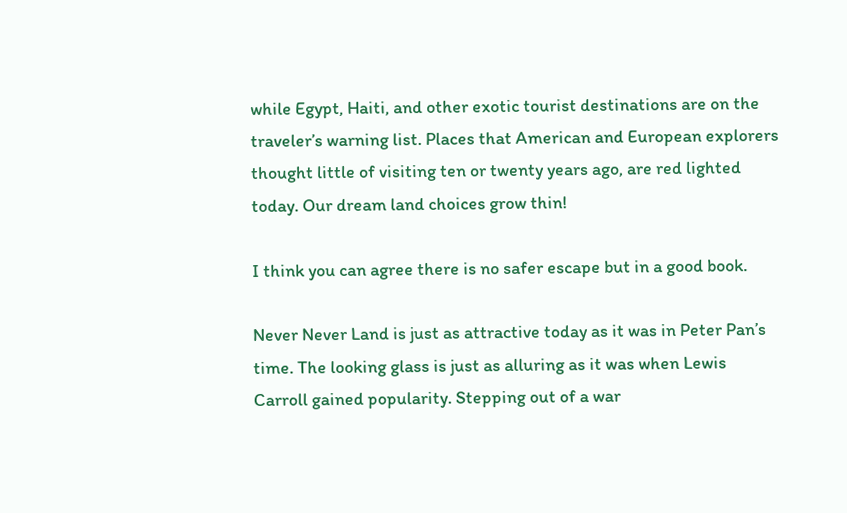while Egypt, Haiti, and other exotic tourist destinations are on the traveler’s warning list. Places that American and European explorers thought little of visiting ten or twenty years ago, are red lighted today. Our dream land choices grow thin!

I think you can agree there is no safer escape but in a good book.

Never Never Land is just as attractive today as it was in Peter Pan’s time. The looking glass is just as alluring as it was when Lewis Carroll gained popularity. Stepping out of a war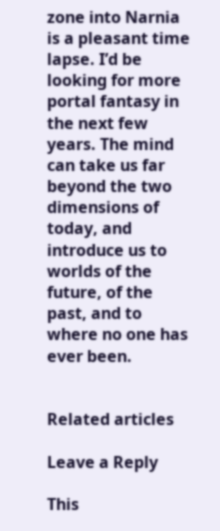zone into Narnia is a pleasant time lapse. I’d be looking for more portal fantasy in the next few years. The mind can take us far beyond the two dimensions of today, and introduce us to worlds of the future, of the past, and to where no one has ever been.


Related articles

Leave a Reply

This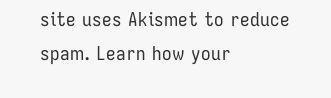site uses Akismet to reduce spam. Learn how your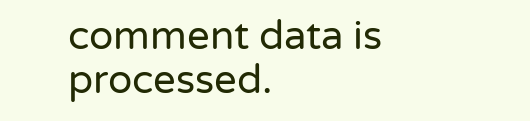comment data is processed.